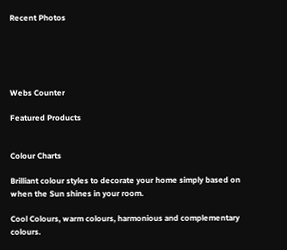Recent Photos





Webs Counter

Featured Products


Colour Charts

Brilliant colour styles to decorate your home simply based on when the Sun shines in your room.

Cool Colours, warm colours, harmonious and complementary colours.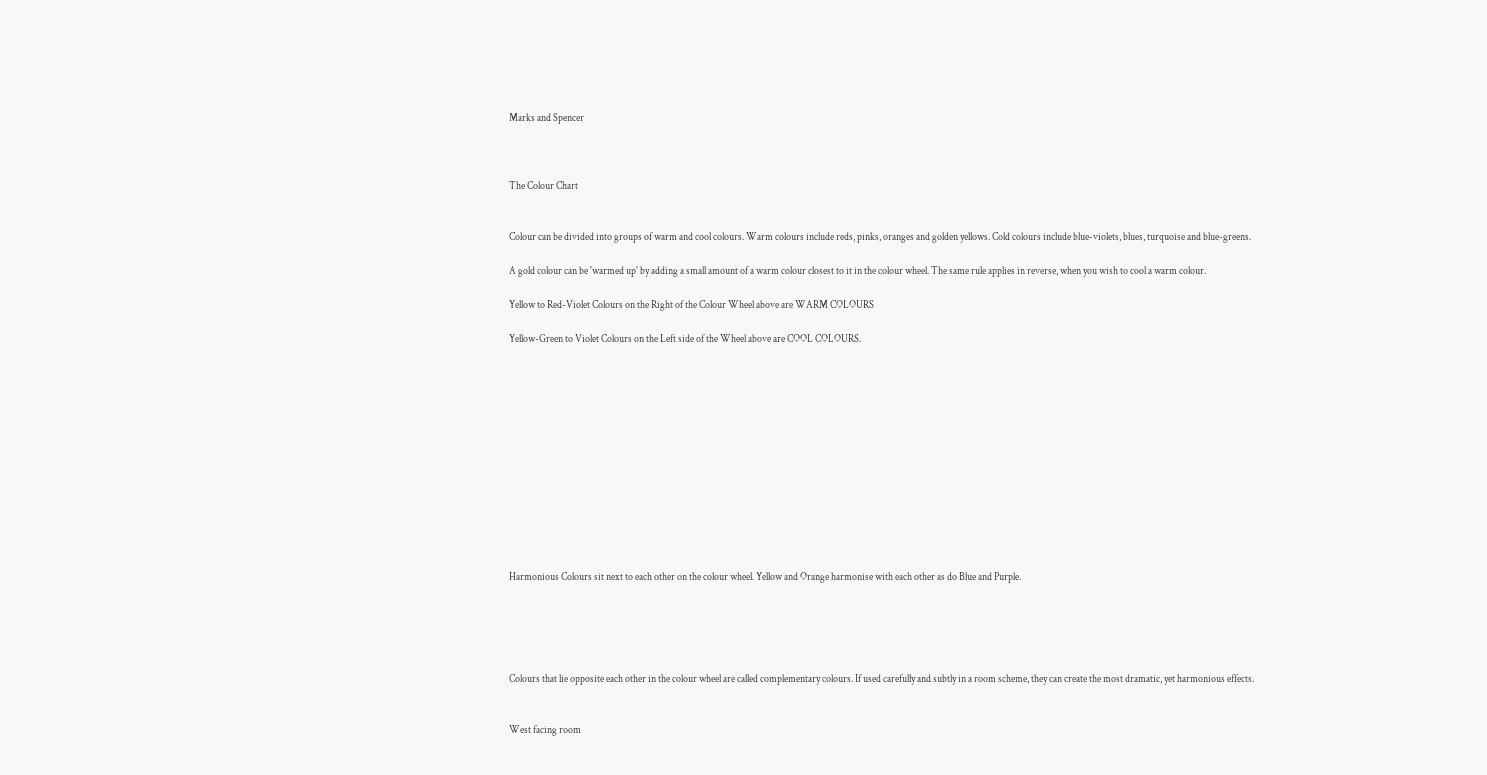Marks and Spencer



The Colour Chart


Colour can be divided into groups of warm and cool colours. Warm colours include reds, pinks, oranges and golden yellows. Cold colours include blue-violets, blues, turquoise and blue-greens.

A gold colour can be 'warmed up' by adding a small amount of a warm colour closest to it in the colour wheel. The same rule applies in reverse, when you wish to cool a warm colour.

Yellow to Red-Violet Colours on the Right of the Colour Wheel above are WARM COLOURS

Yellow-Green to Violet Colours on the Left side of the Wheel above are COOL COLOURS.













Harmonious Colours sit next to each other on the colour wheel. Yellow and Orange harmonise with each other as do Blue and Purple.





Colours that lie opposite each other in the colour wheel are called complementary colours. If used carefully and subtly in a room scheme, they can create the most dramatic, yet harmonious effects.


West facing room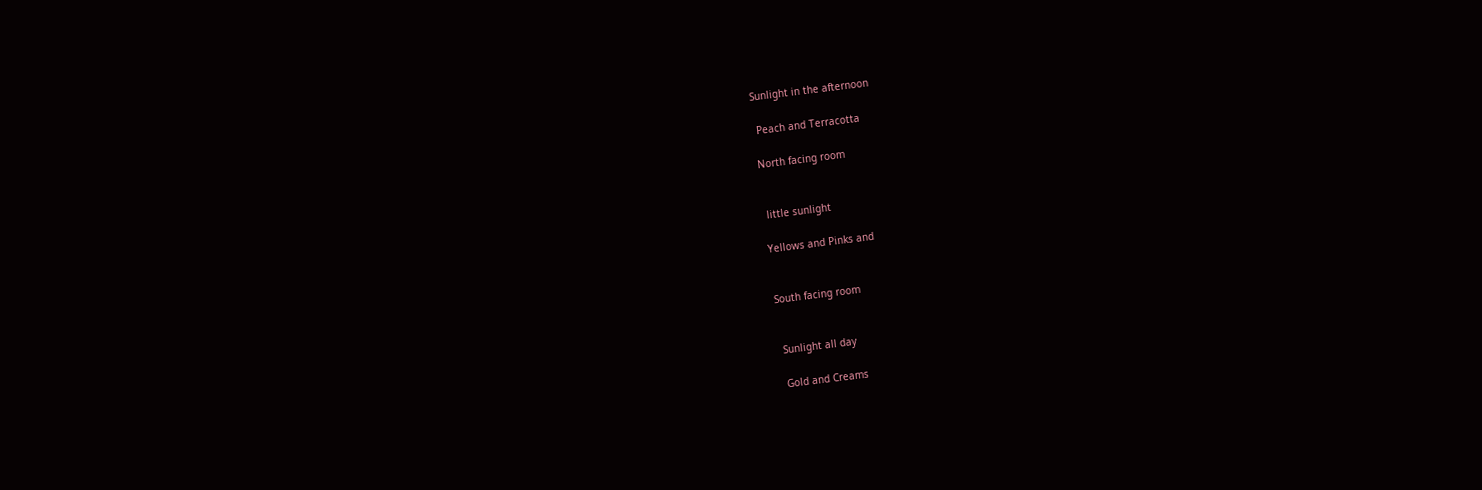Sunlight in the afternoon

 Peach and Terracotta

North facing room


 little sunlight

Yellows and Pinks and


South facing room


 Sunlight all day

 Gold and Creams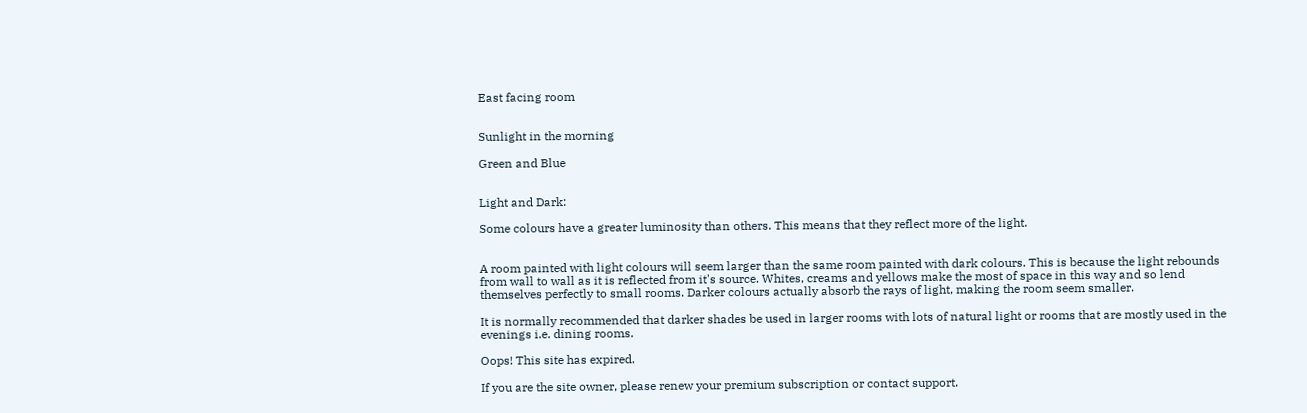East facing room


Sunlight in the morning

Green and Blue


Light and Dark:

Some colours have a greater luminosity than others. This means that they reflect more of the light.


A room painted with light colours will seem larger than the same room painted with dark colours. This is because the light rebounds from wall to wall as it is reflected from it's source. Whites, creams and yellows make the most of space in this way and so lend themselves perfectly to small rooms. Darker colours actually absorb the rays of light, making the room seem smaller.

It is normally recommended that darker shades be used in larger rooms with lots of natural light or rooms that are mostly used in the evenings i.e. dining rooms.

Oops! This site has expired.

If you are the site owner, please renew your premium subscription or contact support.